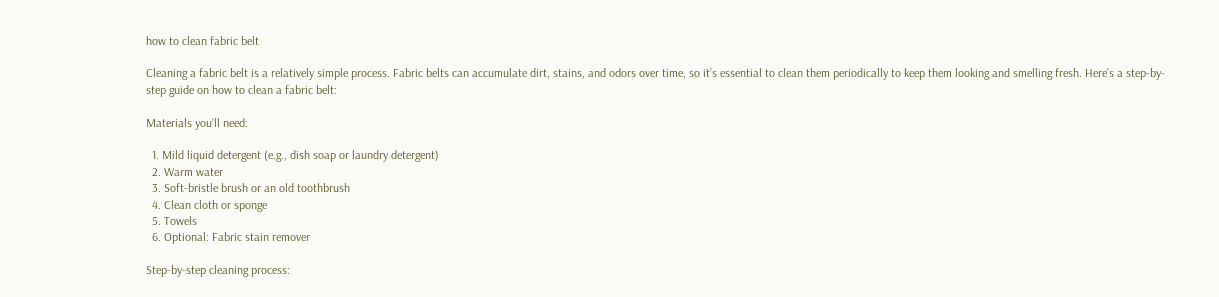how to clean fabric belt

Cleaning a fabric belt is a relatively simple process. Fabric belts can accumulate dirt, stains, and odors over time, so it’s essential to clean them periodically to keep them looking and smelling fresh. Here’s a step-by-step guide on how to clean a fabric belt:

Materials you’ll need:

  1. Mild liquid detergent (e.g., dish soap or laundry detergent)
  2. Warm water
  3. Soft-bristle brush or an old toothbrush
  4. Clean cloth or sponge
  5. Towels
  6. Optional: Fabric stain remover

Step-by-step cleaning process: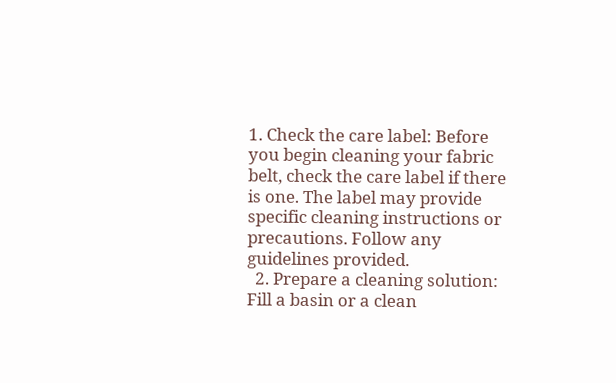1. Check the care label: Before you begin cleaning your fabric belt, check the care label if there is one. The label may provide specific cleaning instructions or precautions. Follow any guidelines provided.
  2. Prepare a cleaning solution: Fill a basin or a clean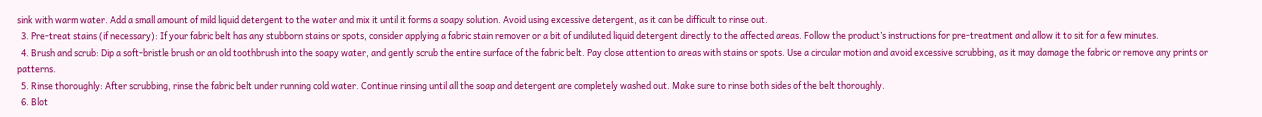sink with warm water. Add a small amount of mild liquid detergent to the water and mix it until it forms a soapy solution. Avoid using excessive detergent, as it can be difficult to rinse out.
  3. Pre-treat stains (if necessary): If your fabric belt has any stubborn stains or spots, consider applying a fabric stain remover or a bit of undiluted liquid detergent directly to the affected areas. Follow the product’s instructions for pre-treatment and allow it to sit for a few minutes.
  4. Brush and scrub: Dip a soft-bristle brush or an old toothbrush into the soapy water, and gently scrub the entire surface of the fabric belt. Pay close attention to areas with stains or spots. Use a circular motion and avoid excessive scrubbing, as it may damage the fabric or remove any prints or patterns.
  5. Rinse thoroughly: After scrubbing, rinse the fabric belt under running cold water. Continue rinsing until all the soap and detergent are completely washed out. Make sure to rinse both sides of the belt thoroughly.
  6. Blot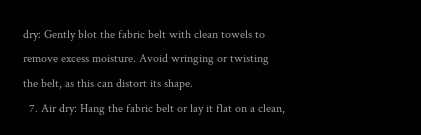dry: Gently blot the fabric belt with clean towels to remove excess moisture. Avoid wringing or twisting the belt, as this can distort its shape.
  7. Air dry: Hang the fabric belt or lay it flat on a clean,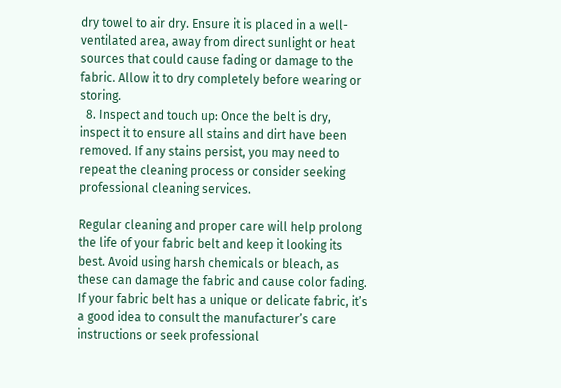dry towel to air dry. Ensure it is placed in a well-ventilated area, away from direct sunlight or heat sources that could cause fading or damage to the fabric. Allow it to dry completely before wearing or storing.
  8. Inspect and touch up: Once the belt is dry, inspect it to ensure all stains and dirt have been removed. If any stains persist, you may need to repeat the cleaning process or consider seeking professional cleaning services.

Regular cleaning and proper care will help prolong the life of your fabric belt and keep it looking its best. Avoid using harsh chemicals or bleach, as these can damage the fabric and cause color fading. If your fabric belt has a unique or delicate fabric, it’s a good idea to consult the manufacturer’s care instructions or seek professional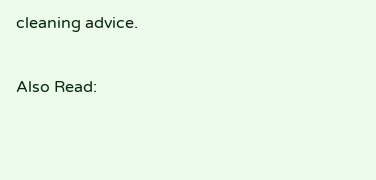cleaning advice.

Also Read: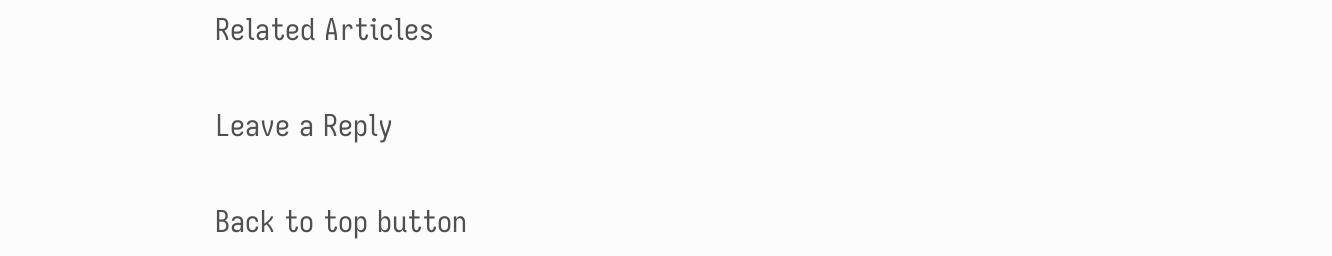Related Articles

Leave a Reply

Back to top button